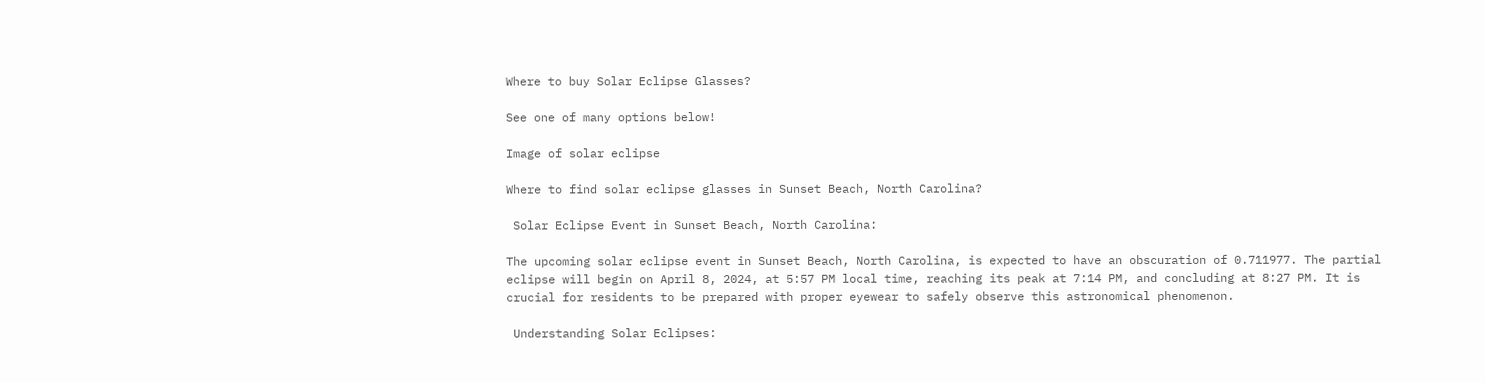Where to buy Solar Eclipse Glasses?

See one of many options below!

Image of solar eclipse

Where to find solar eclipse glasses in Sunset Beach, North Carolina?

 Solar Eclipse Event in Sunset Beach, North Carolina:

The upcoming solar eclipse event in Sunset Beach, North Carolina, is expected to have an obscuration of 0.711977. The partial eclipse will begin on April 8, 2024, at 5:57 PM local time, reaching its peak at 7:14 PM, and concluding at 8:27 PM. It is crucial for residents to be prepared with proper eyewear to safely observe this astronomical phenomenon.

 Understanding Solar Eclipses: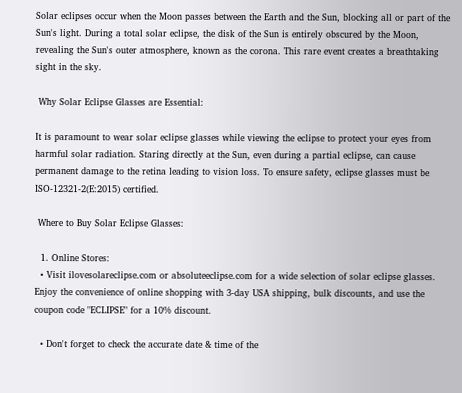Solar eclipses occur when the Moon passes between the Earth and the Sun, blocking all or part of the Sun's light. During a total solar eclipse, the disk of the Sun is entirely obscured by the Moon, revealing the Sun's outer atmosphere, known as the corona. This rare event creates a breathtaking sight in the sky.

 Why Solar Eclipse Glasses are Essential:

It is paramount to wear solar eclipse glasses while viewing the eclipse to protect your eyes from harmful solar radiation. Staring directly at the Sun, even during a partial eclipse, can cause permanent damage to the retina leading to vision loss. To ensure safety, eclipse glasses must be ISO-12321-2(E:2015) certified.

 Where to Buy Solar Eclipse Glasses:

  1. Online Stores:
  • Visit ilovesolareclipse.com or absoluteeclipse.com for a wide selection of solar eclipse glasses. Enjoy the convenience of online shopping with 3-day USA shipping, bulk discounts, and use the coupon code "ECLIPSE" for a 10% discount.

  • Don't forget to check the accurate date & time of the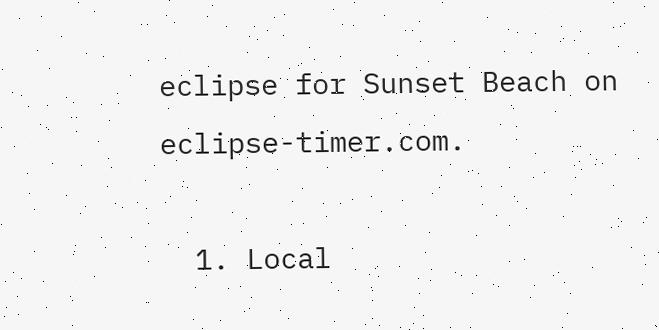eclipse for Sunset Beach on eclipse-timer.com.

  1. Local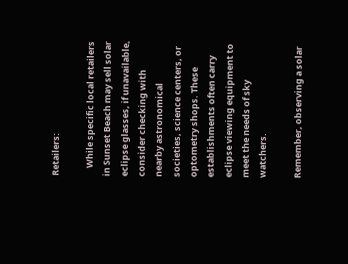Retailers:

    While specific local retailers in Sunset Beach may sell solar eclipse glasses, if unavailable, consider checking with nearby astronomical societies, science centers, or optometry shops. These establishments often carry eclipse viewing equipment to meet the needs of sky watchers.

Remember, observing a solar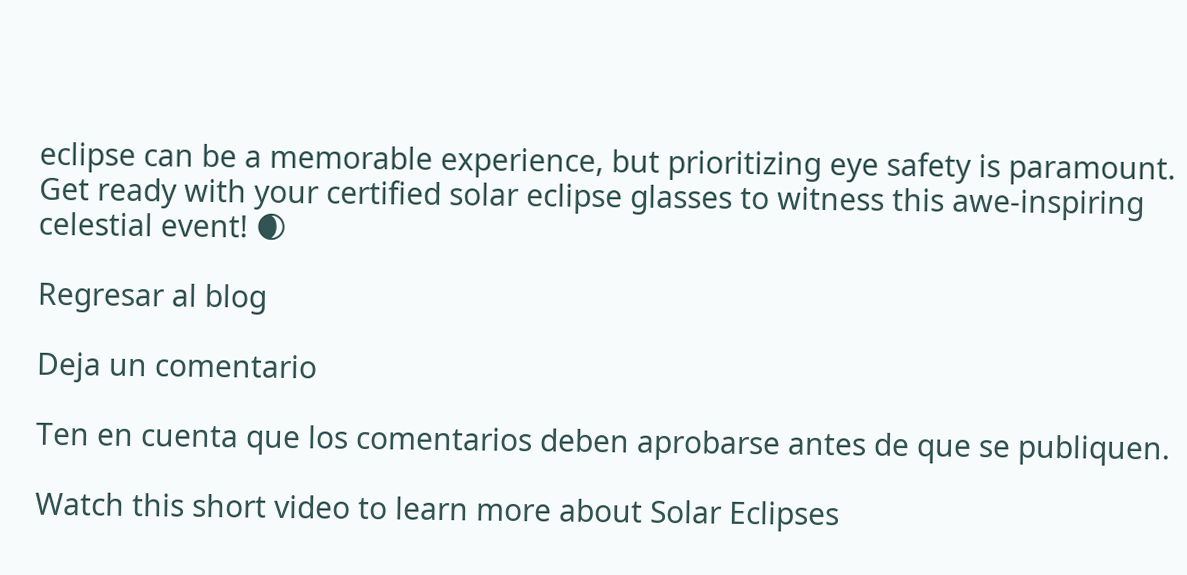eclipse can be a memorable experience, but prioritizing eye safety is paramount. Get ready with your certified solar eclipse glasses to witness this awe-inspiring celestial event! 🌒

Regresar al blog

Deja un comentario

Ten en cuenta que los comentarios deben aprobarse antes de que se publiquen.

Watch this short video to learn more about Solar Eclipses